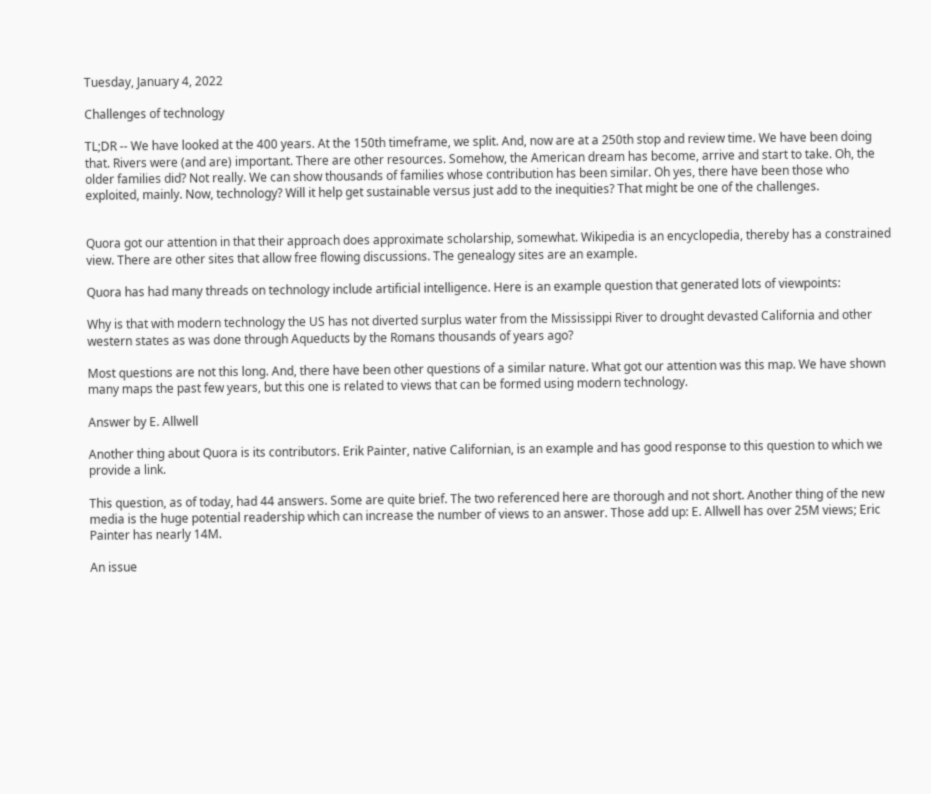Tuesday, January 4, 2022

Challenges of technology

TL;DR -- We have looked at the 400 years. At the 150th timeframe, we split. And, now are at a 250th stop and review time. We have been doing that. Rivers were (and are) important. There are other resources. Somehow, the American dream has become, arrive and start to take. Oh, the older families did? Not really. We can show thousands of families whose contribution has been similar. Oh yes, there have been those who exploited, mainly. Now, technology? Will it help get sustainable versus just add to the inequities? That might be one of the challenges.


Quora got our attention in that their approach does approximate scholarship, somewhat. Wikipedia is an encyclopedia, thereby has a constrained view. There are other sites that allow free flowing discussions. The genealogy sites are an example.

Quora has had many threads on technology include artificial intelligence. Here is an example question that generated lots of viewpoints:

Why is that with modern technology the US has not diverted surplus water from the Mississippi River to drought devasted California and other western states as was done through Aqueducts by the Romans thousands of years ago?

Most questions are not this long. And, there have been other questions of a similar nature. What got our attention was this map. We have shown many maps the past few years, but this one is related to views that can be formed using modern technology.

Answer by E. Allwell

Another thing about Quora is its contributors. Erik Painter, native Californian, is an example and has good response to this question to which we provide a link.

This question, as of today, had 44 answers. Some are quite brief. The two referenced here are thorough and not short. Another thing of the new media is the huge potential readership which can increase the number of views to an answer. Those add up: E. Allwell has over 25M views; Eric Painter has nearly 14M.

An issue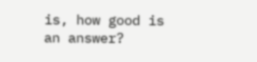is, how good is an answer?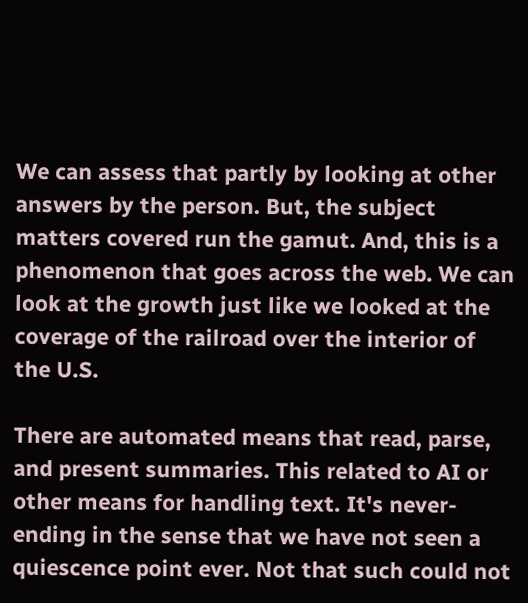We can assess that partly by looking at other answers by the person. But, the subject matters covered run the gamut. And, this is a phenomenon that goes across the web. We can look at the growth just like we looked at the coverage of the railroad over the interior of the U.S.

There are automated means that read, parse, and present summaries. This related to AI or other means for handling text. It's never-ending in the sense that we have not seen a quiescence point ever. Not that such could not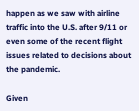happen as we saw with airline traffic into the U.S. after 9/11 or even some of the recent flight issues related to decisions about the pandemic.

Given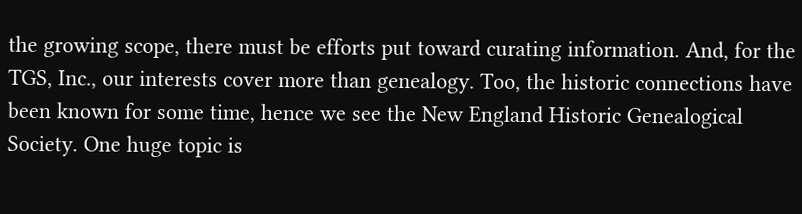the growing scope, there must be efforts put toward curating information. And, for the TGS, Inc., our interests cover more than genealogy. Too, the historic connections have been known for some time, hence we see the New England Historic Genealogical Society. One huge topic is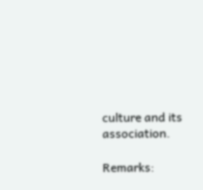culture and its association.

Remarks: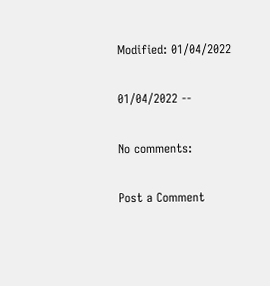Modified: 01/04/2022

01/04/2022 --

No comments:

Post a Comment